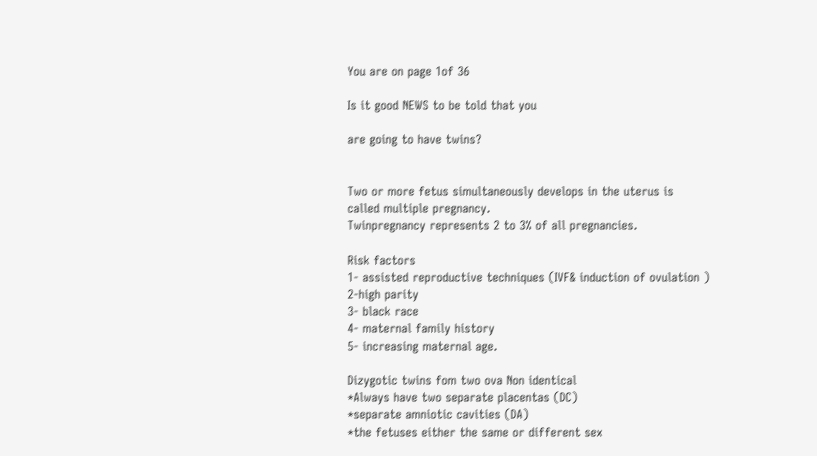You are on page 1of 36

Is it good NEWS to be told that you

are going to have twins?


Two or more fetus simultaneously develops in the uterus is
called multiple pregnancy.
Twinpregnancy represents 2 to 3% of all pregnancies.

Risk factors
1- assisted reproductive techniques (IVF& induction of ovulation )
2-high parity
3- black race
4- maternal family history
5- increasing maternal age.

Dizygotic twins fom two ova Non identical
*Always have two separate placentas (DC)
*separate amniotic cavities (DA)
*the fetuses either the same or different sex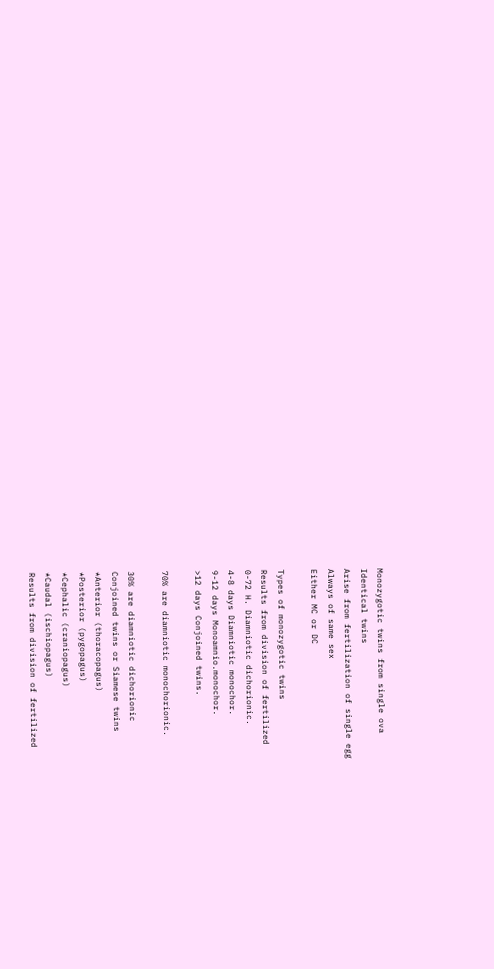Monozygotic twins from single ova
Identical twins
Arise from fertilization of single egg
Always of same sex
Either MC or DC

Types of monozygotic twins
Results from division of fertilized
0-72 H. Diamniotic dichorionic.
4-8 days Diamniotic monochor.
9-12 days Monoamnio.monochor.
>12 days Conjoined twins.

70% are diamniotic monochorionic.

30% are diamniotic dichorionic
Conjoined twins or Siamese twins
*Anterior (thoracopagus)
*Posterior (pygopagus)
*Cephalic (craniopagus)
*Caudal (ischiopagus)
Results from division of fertilized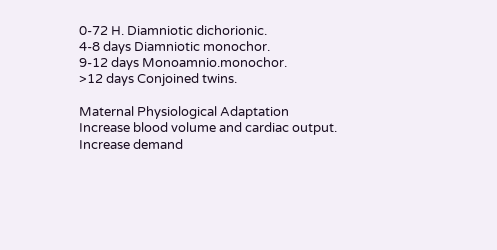0-72 H. Diamniotic dichorionic.
4-8 days Diamniotic monochor.
9-12 days Monoamnio.monochor.
>12 days Conjoined twins.

Maternal Physiological Adaptation
Increase blood volume and cardiac output.
Increase demand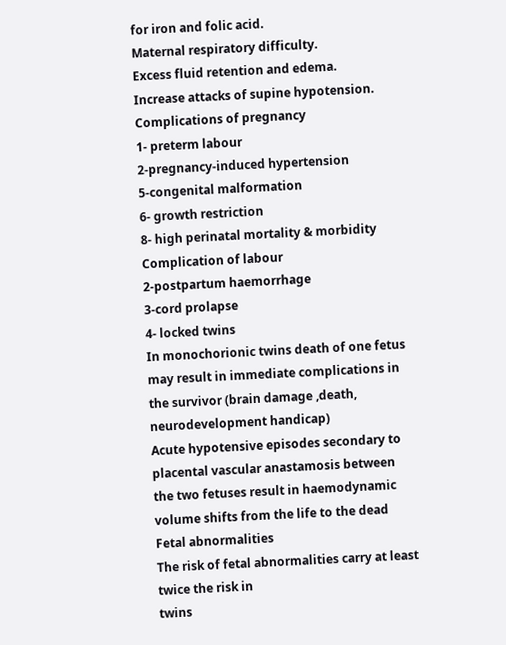for iron and folic acid.
Maternal respiratory difficulty.
Excess fluid retention and edema.
Increase attacks of supine hypotension.
Complications of pregnancy
1- preterm labour
2-pregnancy-induced hypertension
5-congenital malformation
6- growth restriction
8- high perinatal mortality & morbidity
Complication of labour
2-postpartum haemorrhage
3-cord prolapse
4- locked twins
In monochorionic twins death of one fetus
may result in immediate complications in
the survivor (brain damage ,death,
neurodevelopment handicap)
Acute hypotensive episodes secondary to
placental vascular anastamosis between
the two fetuses result in haemodynamic
volume shifts from the life to the dead
Fetal abnormalities
The risk of fetal abnormalities carry at least twice the risk in
twins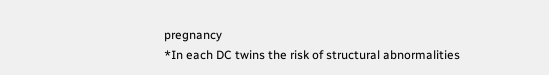pregnancy
*In each DC twins the risk of structural abnormalities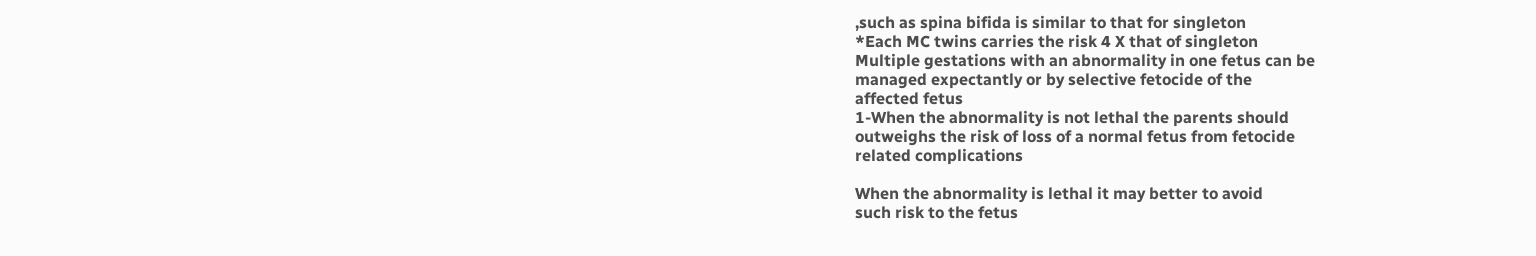,such as spina bifida is similar to that for singleton
*Each MC twins carries the risk 4 X that of singleton
Multiple gestations with an abnormality in one fetus can be
managed expectantly or by selective fetocide of the
affected fetus
1-When the abnormality is not lethal the parents should
outweighs the risk of loss of a normal fetus from fetocide
related complications

When the abnormality is lethal it may better to avoid
such risk to the fetus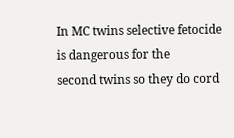In MC twins selective fetocide is dangerous for the
second twins so they do cord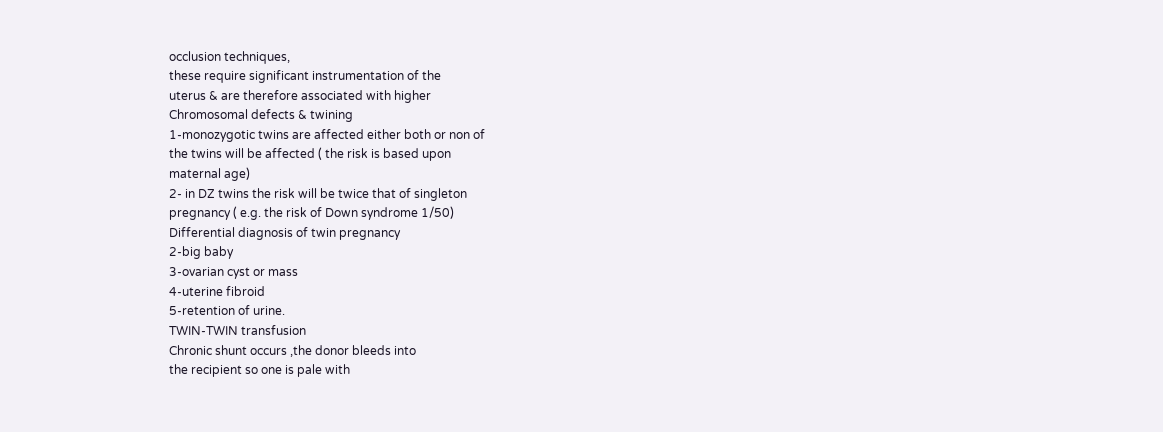occlusion techniques,
these require significant instrumentation of the
uterus & are therefore associated with higher
Chromosomal defects & twining
1-monozygotic twins are affected either both or non of
the twins will be affected ( the risk is based upon
maternal age)
2- in DZ twins the risk will be twice that of singleton
pregnancy ( e.g. the risk of Down syndrome 1/50)
Differential diagnosis of twin pregnancy
2-big baby
3-ovarian cyst or mass
4-uterine fibroid
5-retention of urine.
TWIN-TWIN transfusion
Chronic shunt occurs ,the donor bleeds into
the recipient so one is pale with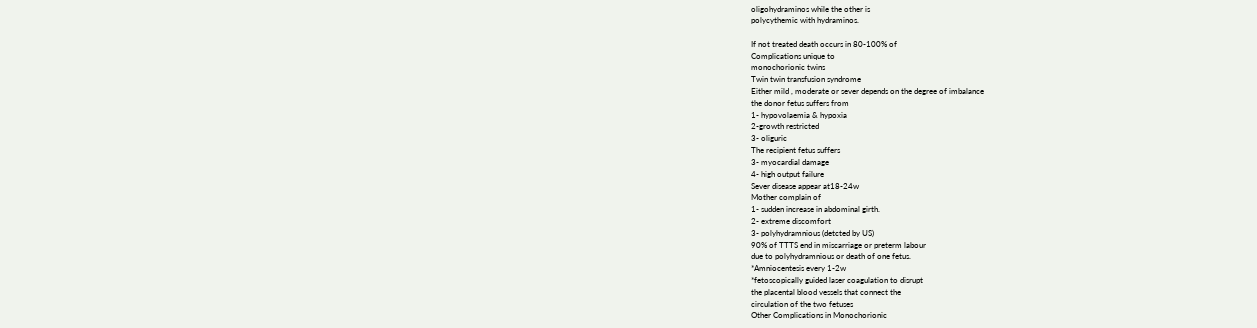oligohydraminos while the other is
polycythemic with hydraminos.

If not treated death occurs in 80-100% of
Complications unique to
monochorionic twins
Twin twin transfusion syndrome
Either mild , moderate or sever depends on the degree of imbalance
the donor fetus suffers from
1- hypovolaemia & hypoxia
2-growth restricted
3- oliguric
The recipient fetus suffers
3- myocardial damage
4- high output failure
Sever disease appear at18-24w
Mother complain of
1- sudden increase in abdominal girth.
2- extreme discomfort
3- polyhydramnious (detcted by US)
90% of TTTS end in miscarriage or preterm labour
due to polyhydramnious or death of one fetus.
*Amniocentesis every 1-2w
*fetoscopically guided laser coagulation to disrupt
the placental blood vessels that connect the
circulation of the two fetuses
Other Complications in Monochorionic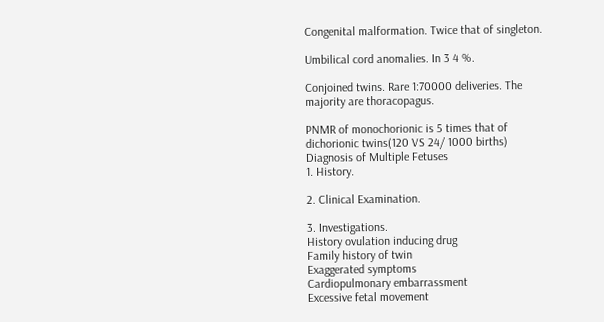Congenital malformation. Twice that of singleton.

Umbilical cord anomalies. In 3 4 %.

Conjoined twins. Rare 1:70000 deliveries. The
majority are thoracopagus.

PNMR of monochorionic is 5 times that of
dichorionic twins(120 VS 24/ 1000 births)
Diagnosis of Multiple Fetuses
1. History.

2. Clinical Examination.

3. Investigations.
History ovulation inducing drug
Family history of twin
Exaggerated symptoms
Cardiopulmonary embarrassment
Excessive fetal movement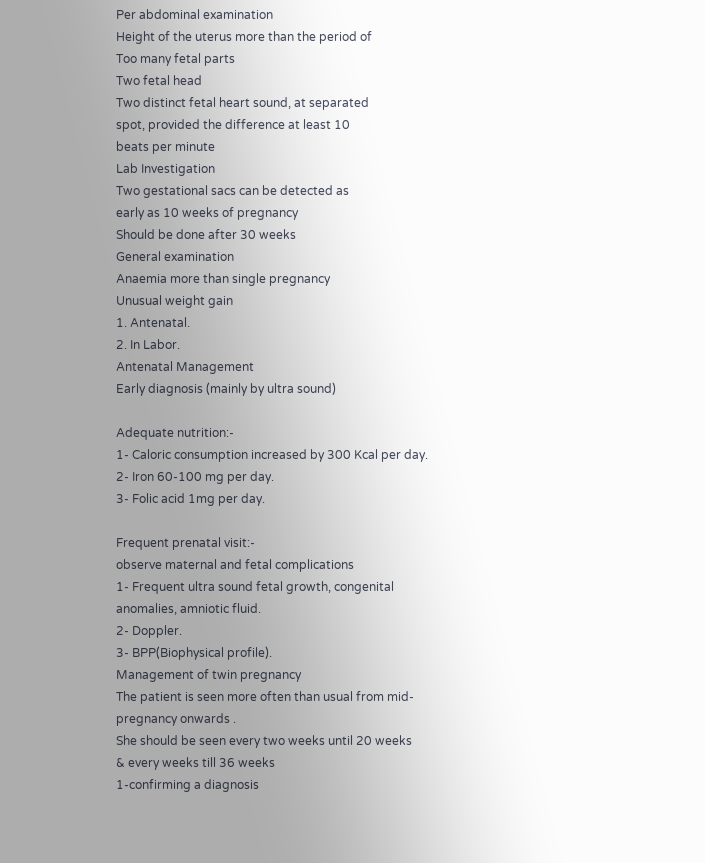Per abdominal examination
Height of the uterus more than the period of
Too many fetal parts
Two fetal head
Two distinct fetal heart sound, at separated
spot, provided the difference at least 10
beats per minute
Lab Investigation
Two gestational sacs can be detected as
early as 10 weeks of pregnancy
Should be done after 30 weeks
General examination
Anaemia more than single pregnancy
Unusual weight gain
1. Antenatal.
2. In Labor.
Antenatal Management
Early diagnosis (mainly by ultra sound)

Adequate nutrition:-
1- Caloric consumption increased by 300 Kcal per day.
2- Iron 60-100 mg per day.
3- Folic acid 1mg per day.

Frequent prenatal visit:-
observe maternal and fetal complications
1- Frequent ultra sound fetal growth, congenital
anomalies, amniotic fluid.
2- Doppler.
3- BPP(Biophysical profile).
Management of twin pregnancy
The patient is seen more often than usual from mid-
pregnancy onwards .
She should be seen every two weeks until 20 weeks
& every weeks till 36 weeks
1-confirming a diagnosis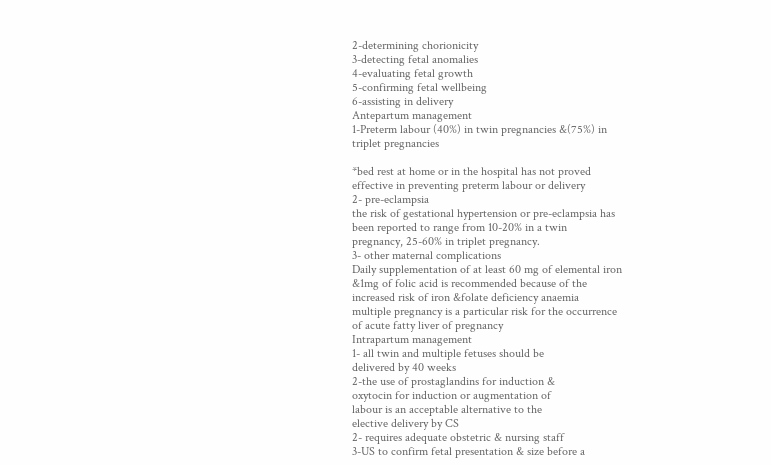2-determining chorionicity
3-detecting fetal anomalies
4-evaluating fetal growth
5-confirming fetal wellbeing
6-assisting in delivery
Antepartum management
1-Preterm labour (40%) in twin pregnancies &(75%) in
triplet pregnancies

*bed rest at home or in the hospital has not proved
effective in preventing preterm labour or delivery
2- pre-eclampsia
the risk of gestational hypertension or pre-eclampsia has
been reported to range from 10-20% in a twin
pregnancy, 25-60% in triplet pregnancy.
3- other maternal complications
Daily supplementation of at least 60 mg of elemental iron
&1mg of folic acid is recommended because of the
increased risk of iron &folate deficiency anaemia
multiple pregnancy is a particular risk for the occurrence
of acute fatty liver of pregnancy
Intrapartum management
1- all twin and multiple fetuses should be
delivered by 40 weeks
2-the use of prostaglandins for induction &
oxytocin for induction or augmentation of
labour is an acceptable alternative to the
elective delivery by CS
2- requires adequate obstetric & nursing staff
3-US to confirm fetal presentation & size before a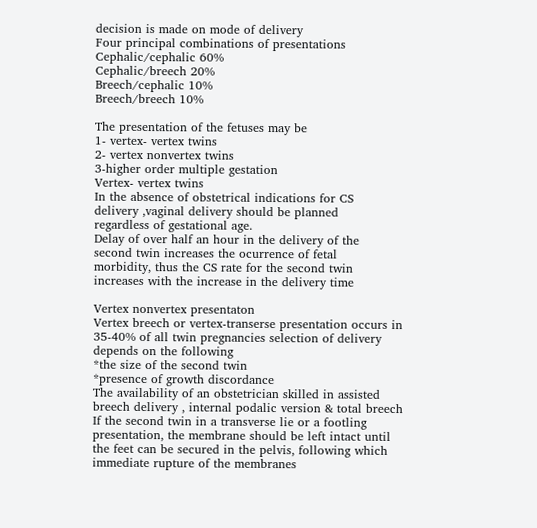decision is made on mode of delivery
Four principal combinations of presentations
Cephalic/cephalic 60%
Cephalic/breech 20%
Breech/cephalic 10%
Breech/breech 10%

The presentation of the fetuses may be
1- vertex- vertex twins
2- vertex nonvertex twins
3-higher order multiple gestation
Vertex- vertex twins
In the absence of obstetrical indications for CS
delivery ,vaginal delivery should be planned
regardless of gestational age.
Delay of over half an hour in the delivery of the
second twin increases the ocurrence of fetal
morbidity, thus the CS rate for the second twin
increases with the increase in the delivery time

Vertex nonvertex presentaton
Vertex breech or vertex-transerse presentation occurs in
35-40% of all twin pregnancies selection of delivery
depends on the following
*the size of the second twin
*presence of growth discordance
The availability of an obstetrician skilled in assisted
breech delivery , internal podalic version & total breech
If the second twin in a transverse lie or a footling
presentation, the membrane should be left intact until
the feet can be secured in the pelvis, following which
immediate rupture of the membranes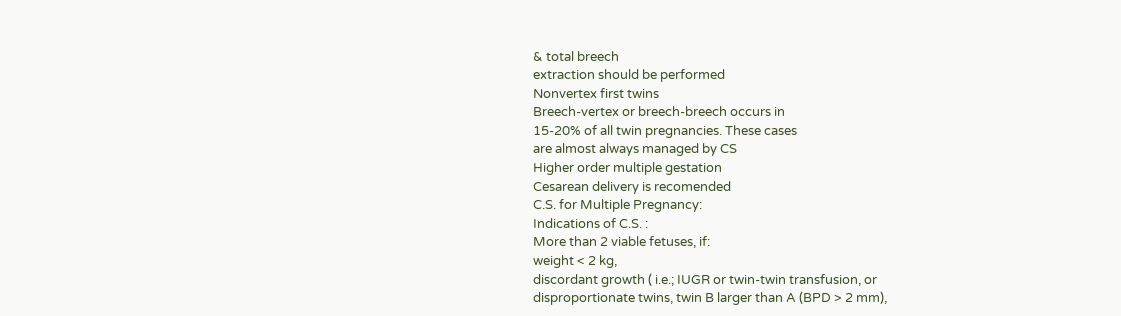& total breech
extraction should be performed
Nonvertex first twins
Breech-vertex or breech-breech occurs in
15-20% of all twin pregnancies. These cases
are almost always managed by CS
Higher order multiple gestation
Cesarean delivery is recomended
C.S. for Multiple Pregnancy:
Indications of C.S. :
More than 2 viable fetuses, if:
weight < 2 kg,
discordant growth ( i.e.; IUGR or twin-twin transfusion, or
disproportionate twins, twin B larger than A (BPD > 2 mm),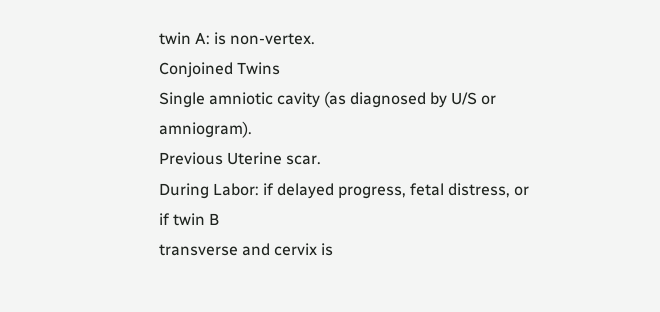twin A: is non-vertex.
Conjoined Twins
Single amniotic cavity (as diagnosed by U/S or amniogram).
Previous Uterine scar.
During Labor: if delayed progress, fetal distress, or if twin B
transverse and cervix is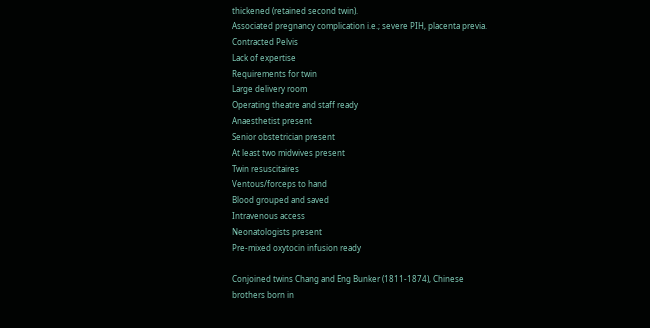thickened (retained second twin).
Associated pregnancy complication i.e.; severe PIH, placenta previa.
Contracted Pelvis
Lack of expertise
Requirements for twin
Large delivery room
Operating theatre and staff ready
Anaesthetist present
Senior obstetrician present
At least two midwives present
Twin resuscitaires
Ventous/forceps to hand
Blood grouped and saved
Intravenous access
Neonatologists present
Pre-mixed oxytocin infusion ready

Conjoined twins Chang and Eng Bunker (1811-1874), Chinese
brothers born in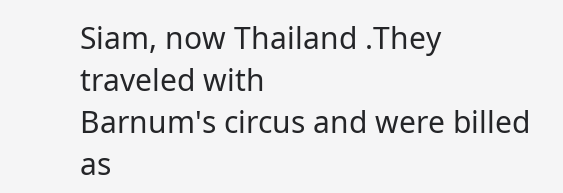Siam, now Thailand .They traveled with
Barnum's circus and were billed as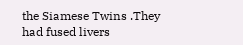the Siamese Twins .They
had fused livers